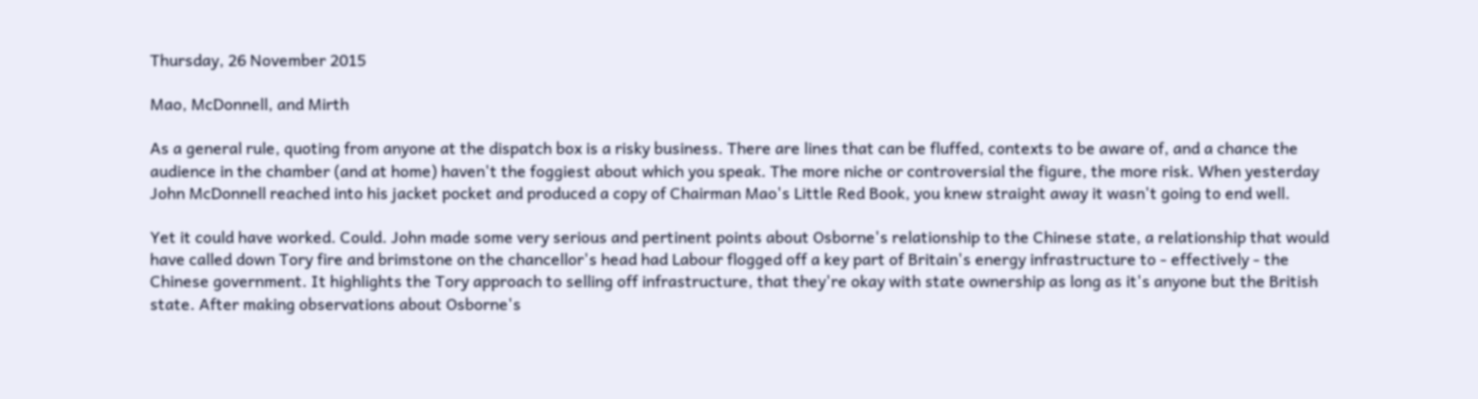Thursday, 26 November 2015

Mao, McDonnell, and Mirth

As a general rule, quoting from anyone at the dispatch box is a risky business. There are lines that can be fluffed, contexts to be aware of, and a chance the audience in the chamber (and at home) haven't the foggiest about which you speak. The more niche or controversial the figure, the more risk. When yesterday John McDonnell reached into his jacket pocket and produced a copy of Chairman Mao's Little Red Book, you knew straight away it wasn't going to end well.

Yet it could have worked. Could. John made some very serious and pertinent points about Osborne's relationship to the Chinese state, a relationship that would have called down Tory fire and brimstone on the chancellor's head had Labour flogged off a key part of Britain's energy infrastructure to - effectively - the Chinese government. It highlights the Tory approach to selling off infrastructure, that they're okay with state ownership as long as it's anyone but the British state. After making observations about Osborne's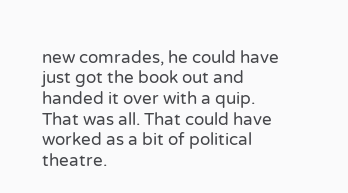new comrades, he could have just got the book out and handed it over with a quip. That was all. That could have worked as a bit of political theatre.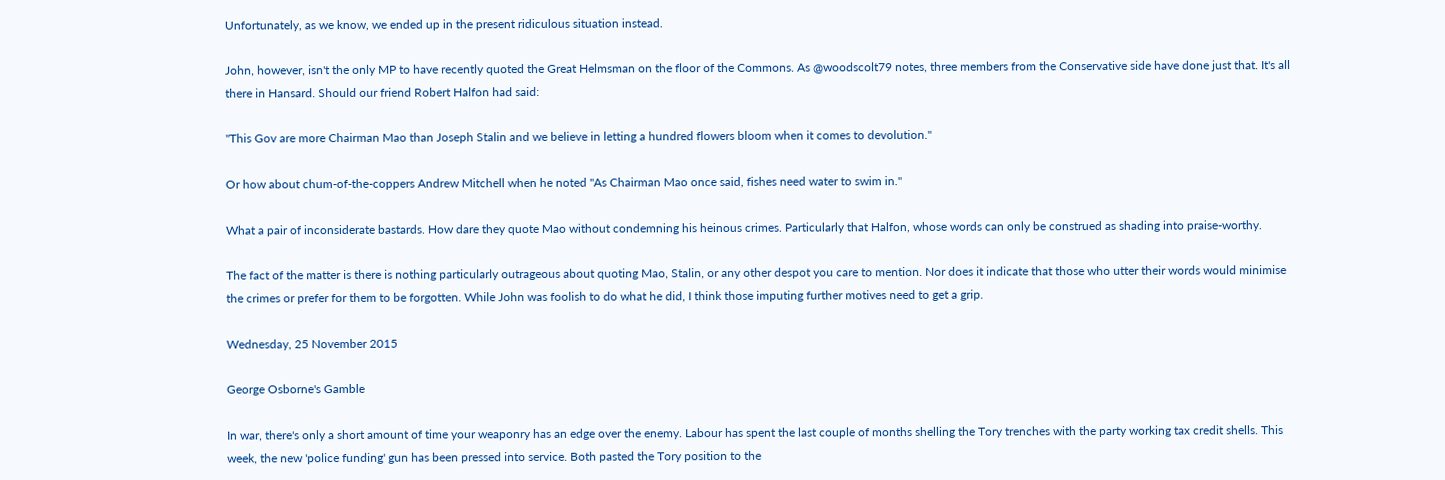Unfortunately, as we know, we ended up in the present ridiculous situation instead.

John, however, isn't the only MP to have recently quoted the Great Helmsman on the floor of the Commons. As @woodscolt79 notes, three members from the Conservative side have done just that. It's all there in Hansard. Should our friend Robert Halfon had said:

"This Gov are more Chairman Mao than Joseph Stalin and we believe in letting a hundred flowers bloom when it comes to devolution."

Or how about chum-of-the-coppers Andrew Mitchell when he noted "As Chairman Mao once said, fishes need water to swim in."

What a pair of inconsiderate bastards. How dare they quote Mao without condemning his heinous crimes. Particularly that Halfon, whose words can only be construed as shading into praise-worthy.

The fact of the matter is there is nothing particularly outrageous about quoting Mao, Stalin, or any other despot you care to mention. Nor does it indicate that those who utter their words would minimise the crimes or prefer for them to be forgotten. While John was foolish to do what he did, I think those imputing further motives need to get a grip.

Wednesday, 25 November 2015

George Osborne's Gamble

In war, there's only a short amount of time your weaponry has an edge over the enemy. Labour has spent the last couple of months shelling the Tory trenches with the party working tax credit shells. This week, the new 'police funding' gun has been pressed into service. Both pasted the Tory position to the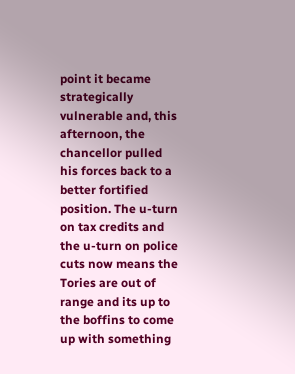point it became strategically vulnerable and, this afternoon, the chancellor pulled his forces back to a better fortified position. The u-turn on tax credits and the u-turn on police cuts now means the Tories are out of range and its up to the boffins to come up with something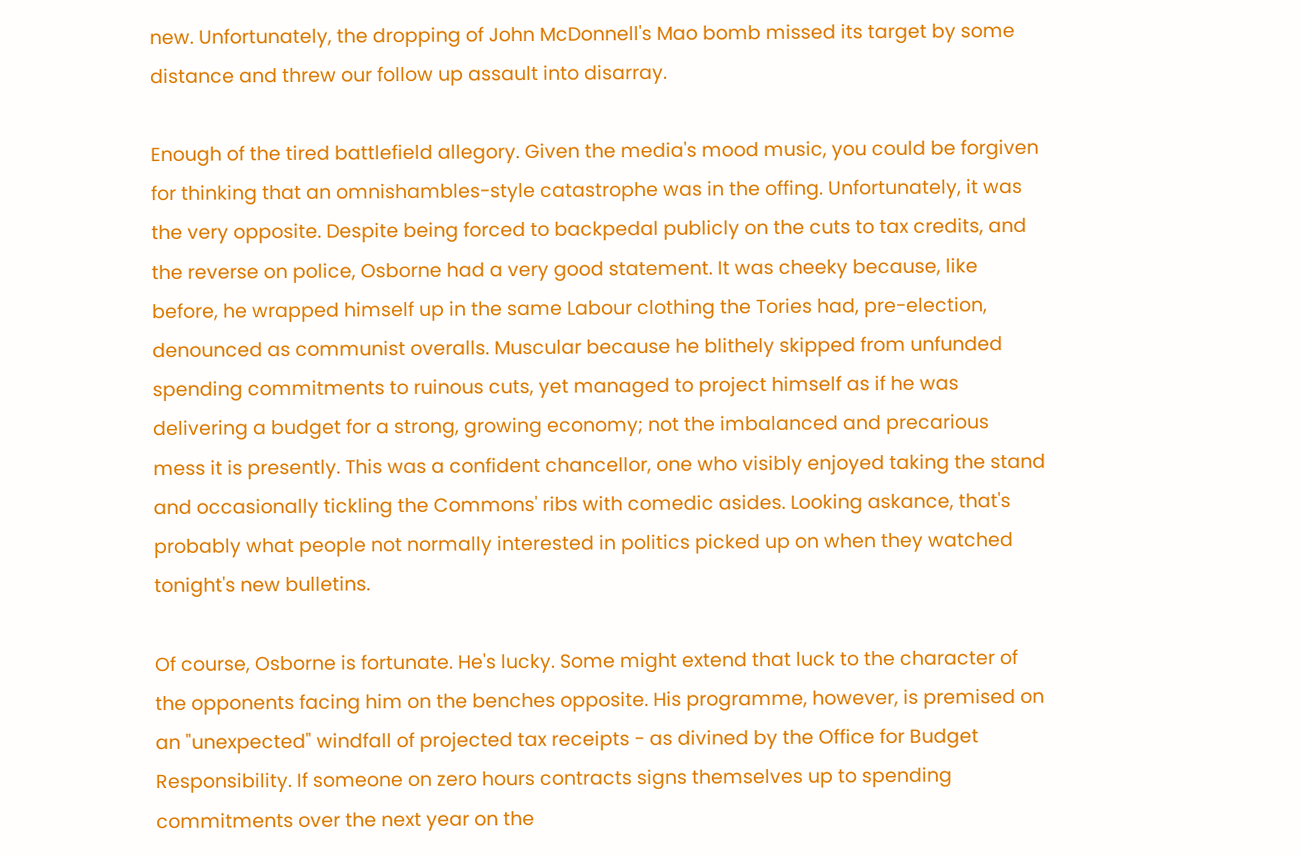new. Unfortunately, the dropping of John McDonnell's Mao bomb missed its target by some distance and threw our follow up assault into disarray.

Enough of the tired battlefield allegory. Given the media's mood music, you could be forgiven for thinking that an omnishambles-style catastrophe was in the offing. Unfortunately, it was the very opposite. Despite being forced to backpedal publicly on the cuts to tax credits, and the reverse on police, Osborne had a very good statement. It was cheeky because, like before, he wrapped himself up in the same Labour clothing the Tories had, pre-election, denounced as communist overalls. Muscular because he blithely skipped from unfunded spending commitments to ruinous cuts, yet managed to project himself as if he was delivering a budget for a strong, growing economy; not the imbalanced and precarious mess it is presently. This was a confident chancellor, one who visibly enjoyed taking the stand and occasionally tickling the Commons' ribs with comedic asides. Looking askance, that's probably what people not normally interested in politics picked up on when they watched tonight's new bulletins.

Of course, Osborne is fortunate. He's lucky. Some might extend that luck to the character of the opponents facing him on the benches opposite. His programme, however, is premised on an "unexpected" windfall of projected tax receipts - as divined by the Office for Budget Responsibility. If someone on zero hours contracts signs themselves up to spending commitments over the next year on the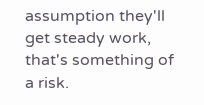assumption they'll get steady work, that's something of a risk.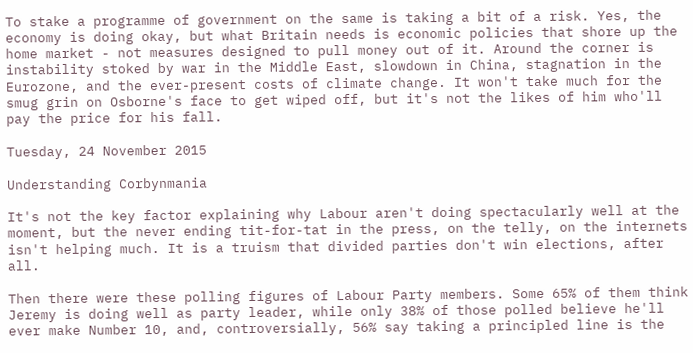To stake a programme of government on the same is taking a bit of a risk. Yes, the economy is doing okay, but what Britain needs is economic policies that shore up the home market - not measures designed to pull money out of it. Around the corner is instability stoked by war in the Middle East, slowdown in China, stagnation in the Eurozone, and the ever-present costs of climate change. It won't take much for the smug grin on Osborne's face to get wiped off, but it's not the likes of him who'll pay the price for his fall.

Tuesday, 24 November 2015

Understanding Corbynmania

It's not the key factor explaining why Labour aren't doing spectacularly well at the moment, but the never ending tit-for-tat in the press, on the telly, on the internets isn't helping much. It is a truism that divided parties don't win elections, after all.

Then there were these polling figures of Labour Party members. Some 65% of them think Jeremy is doing well as party leader, while only 38% of those polled believe he'll ever make Number 10, and, controversially, 56% say taking a principled line is the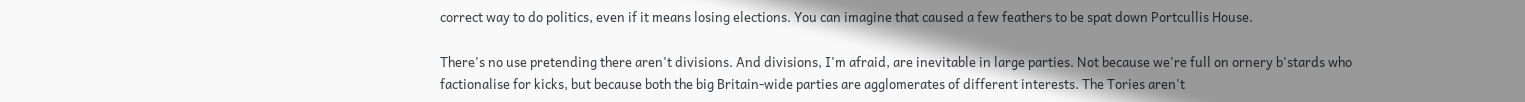correct way to do politics, even if it means losing elections. You can imagine that caused a few feathers to be spat down Portcullis House.

There's no use pretending there aren't divisions. And divisions, I'm afraid, are inevitable in large parties. Not because we're full on ornery b'stards who factionalise for kicks, but because both the big Britain-wide parties are agglomerates of different interests. The Tories aren't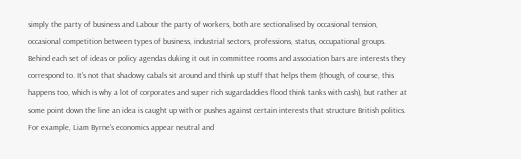simply the party of business and Labour the party of workers, both are sectionalised by occasional tension, occasional competition between types of business, industrial sectors, professions, status, occupational groups. Behind each set of ideas or policy agendas duking it out in committee rooms and association bars are interests they correspond to. It's not that shadowy cabals sit around and think up stuff that helps them (though, of course, this happens too, which is why a lot of corporates and super rich sugardaddies flood think tanks with cash), but rather at some point down the line an idea is caught up with or pushes against certain interests that structure British politics. For example, Liam Byrne's economics appear neutral and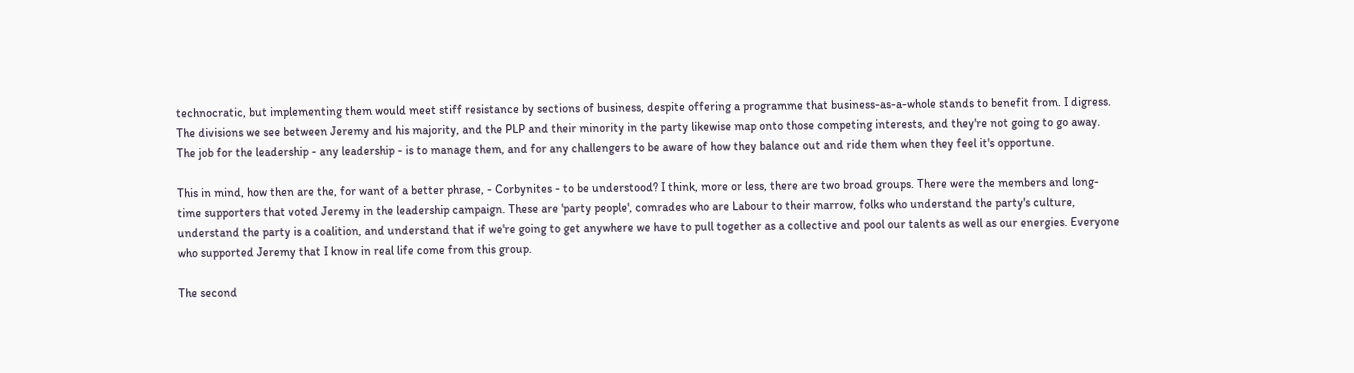technocratic, but implementing them would meet stiff resistance by sections of business, despite offering a programme that business-as-a-whole stands to benefit from. I digress. The divisions we see between Jeremy and his majority, and the PLP and their minority in the party likewise map onto those competing interests, and they're not going to go away. The job for the leadership - any leadership - is to manage them, and for any challengers to be aware of how they balance out and ride them when they feel it's opportune.

This in mind, how then are the, for want of a better phrase, - Corbynites - to be understood? I think, more or less, there are two broad groups. There were the members and long-time supporters that voted Jeremy in the leadership campaign. These are 'party people', comrades who are Labour to their marrow, folks who understand the party's culture, understand the party is a coalition, and understand that if we're going to get anywhere we have to pull together as a collective and pool our talents as well as our energies. Everyone who supported Jeremy that I know in real life come from this group.

The second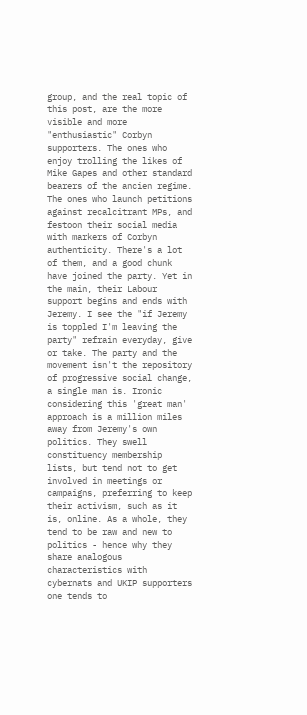group, and the real topic of this post, are the more visible and more "enthusiastic" Corbyn supporters. The ones who enjoy trolling the likes of Mike Gapes and other standard bearers of the ancien regime. The ones who launch petitions against recalcitrant MPs, and festoon their social media with markers of Corbyn authenticity. There's a lot of them, and a good chunk have joined the party. Yet in the main, their Labour support begins and ends with Jeremy. I see the "if Jeremy is toppled I'm leaving the party" refrain everyday, give or take. The party and the movement isn't the repository of progressive social change, a single man is. Ironic considering this 'great man' approach is a million miles away from Jeremy's own politics. They swell constituency membership lists, but tend not to get involved in meetings or campaigns, preferring to keep their activism, such as it is, online. As a whole, they tend to be raw and new to politics - hence why they share analogous characteristics with cybernats and UKIP supporters one tends to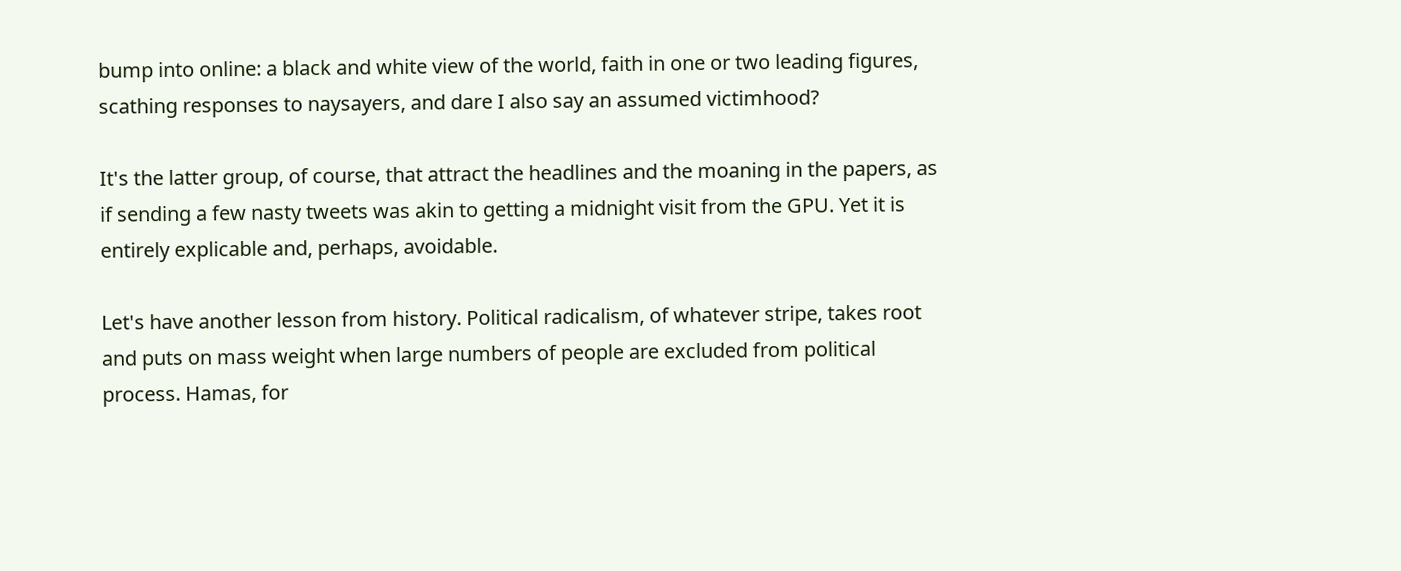bump into online: a black and white view of the world, faith in one or two leading figures, scathing responses to naysayers, and dare I also say an assumed victimhood?

It's the latter group, of course, that attract the headlines and the moaning in the papers, as if sending a few nasty tweets was akin to getting a midnight visit from the GPU. Yet it is entirely explicable and, perhaps, avoidable.

Let's have another lesson from history. Political radicalism, of whatever stripe, takes root and puts on mass weight when large numbers of people are excluded from political process. Hamas, for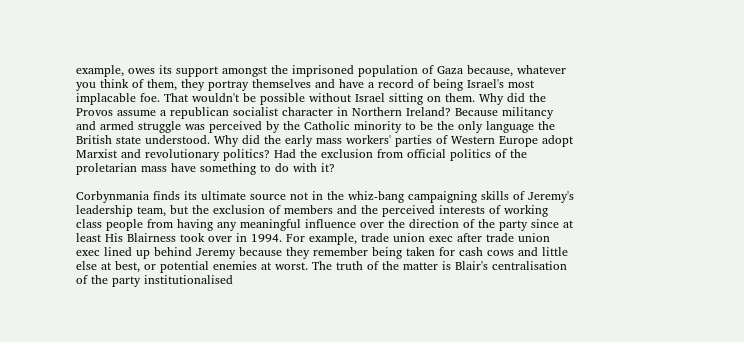example, owes its support amongst the imprisoned population of Gaza because, whatever you think of them, they portray themselves and have a record of being Israel's most implacable foe. That wouldn't be possible without Israel sitting on them. Why did the Provos assume a republican socialist character in Northern Ireland? Because militancy and armed struggle was perceived by the Catholic minority to be the only language the British state understood. Why did the early mass workers' parties of Western Europe adopt Marxist and revolutionary politics? Had the exclusion from official politics of the proletarian mass have something to do with it?

Corbynmania finds its ultimate source not in the whiz-bang campaigning skills of Jeremy's leadership team, but the exclusion of members and the perceived interests of working class people from having any meaningful influence over the direction of the party since at least His Blairness took over in 1994. For example, trade union exec after trade union exec lined up behind Jeremy because they remember being taken for cash cows and little else at best, or potential enemies at worst. The truth of the matter is Blair's centralisation of the party institutionalised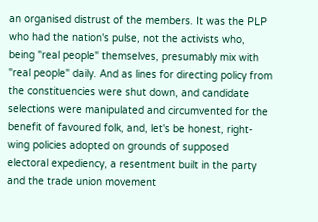an organised distrust of the members. It was the PLP who had the nation's pulse, not the activists who, being "real people" themselves, presumably mix with "real people" daily. And as lines for directing policy from the constituencies were shut down, and candidate selections were manipulated and circumvented for the benefit of favoured folk, and, let's be honest, right-wing policies adopted on grounds of supposed electoral expediency, a resentment built in the party and the trade union movement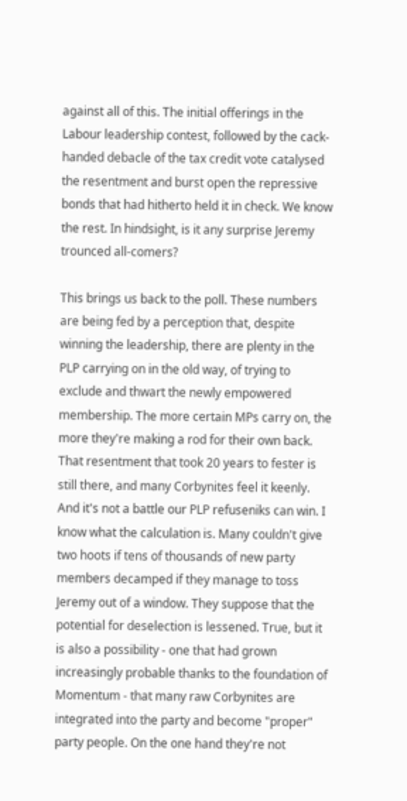against all of this. The initial offerings in the Labour leadership contest, followed by the cack-handed debacle of the tax credit vote catalysed the resentment and burst open the repressive bonds that had hitherto held it in check. We know the rest. In hindsight, is it any surprise Jeremy trounced all-comers?

This brings us back to the poll. These numbers are being fed by a perception that, despite winning the leadership, there are plenty in the PLP carrying on in the old way, of trying to exclude and thwart the newly empowered membership. The more certain MPs carry on, the more they're making a rod for their own back. That resentment that took 20 years to fester is still there, and many Corbynites feel it keenly. And it's not a battle our PLP refuseniks can win. I know what the calculation is. Many couldn't give two hoots if tens of thousands of new party members decamped if they manage to toss Jeremy out of a window. They suppose that the potential for deselection is lessened. True, but it is also a possibility - one that had grown increasingly probable thanks to the foundation of Momentum - that many raw Corbynites are integrated into the party and become "proper" party people. On the one hand they're not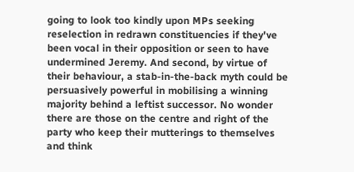going to look too kindly upon MPs seeking reselection in redrawn constituencies if they've been vocal in their opposition or seen to have undermined Jeremy. And second, by virtue of their behaviour, a stab-in-the-back myth could be persuasively powerful in mobilising a winning majority behind a leftist successor. No wonder there are those on the centre and right of the party who keep their mutterings to themselves and think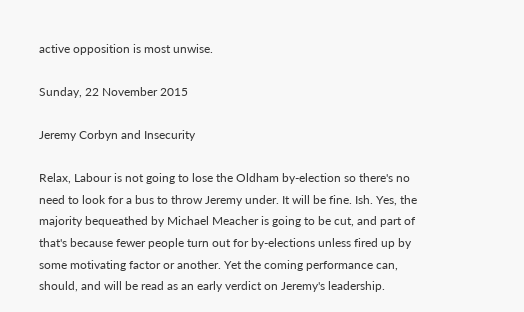active opposition is most unwise.

Sunday, 22 November 2015

Jeremy Corbyn and Insecurity

Relax, Labour is not going to lose the Oldham by-election so there's no need to look for a bus to throw Jeremy under. It will be fine. Ish. Yes, the majority bequeathed by Michael Meacher is going to be cut, and part of that's because fewer people turn out for by-elections unless fired up by some motivating factor or another. Yet the coming performance can, should, and will be read as an early verdict on Jeremy's leadership.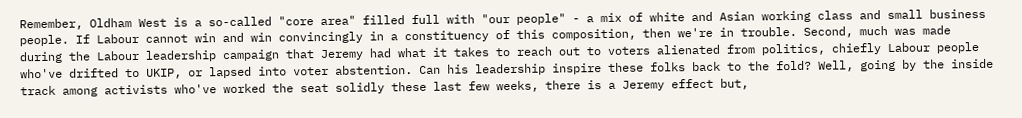Remember, Oldham West is a so-called "core area" filled full with "our people" - a mix of white and Asian working class and small business people. If Labour cannot win and win convincingly in a constituency of this composition, then we're in trouble. Second, much was made during the Labour leadership campaign that Jeremy had what it takes to reach out to voters alienated from politics, chiefly Labour people who've drifted to UKIP, or lapsed into voter abstention. Can his leadership inspire these folks back to the fold? Well, going by the inside track among activists who've worked the seat solidly these last few weeks, there is a Jeremy effect but,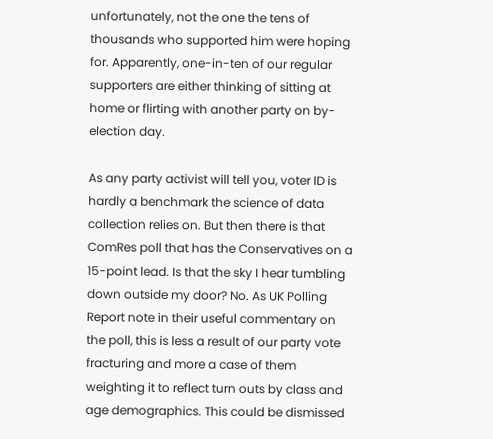unfortunately, not the one the tens of thousands who supported him were hoping for. Apparently, one-in-ten of our regular supporters are either thinking of sitting at home or flirting with another party on by-election day.

As any party activist will tell you, voter ID is hardly a benchmark the science of data collection relies on. But then there is that ComRes poll that has the Conservatives on a 15-point lead. Is that the sky I hear tumbling down outside my door? No. As UK Polling Report note in their useful commentary on the poll, this is less a result of our party vote fracturing and more a case of them weighting it to reflect turn outs by class and age demographics. This could be dismissed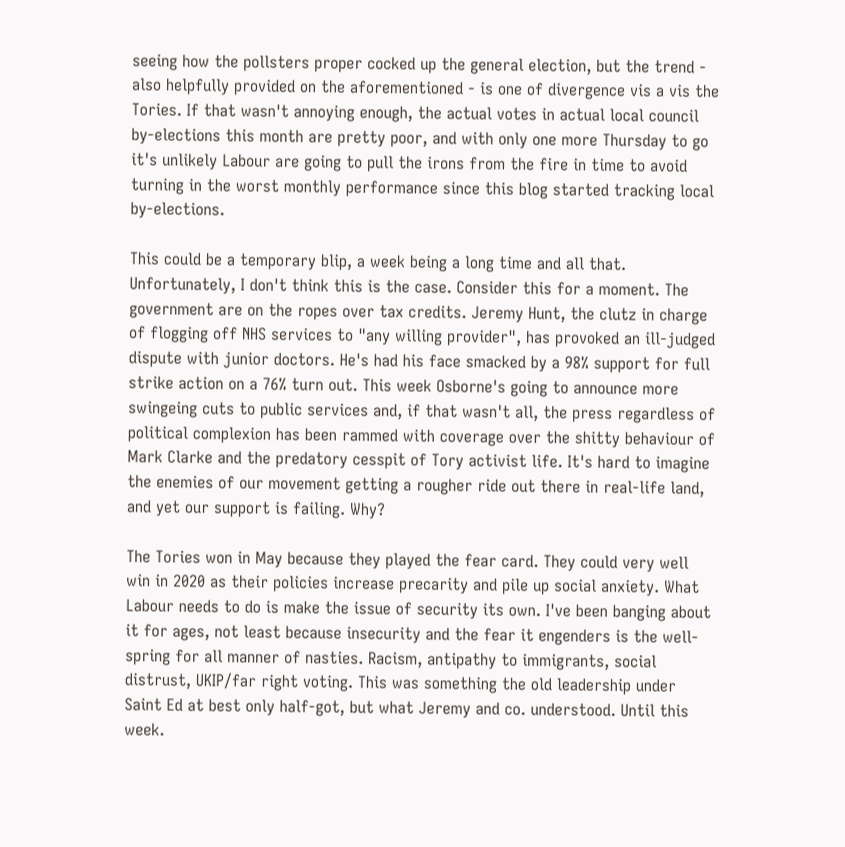seeing how the pollsters proper cocked up the general election, but the trend - also helpfully provided on the aforementioned - is one of divergence vis a vis the Tories. If that wasn't annoying enough, the actual votes in actual local council by-elections this month are pretty poor, and with only one more Thursday to go it's unlikely Labour are going to pull the irons from the fire in time to avoid turning in the worst monthly performance since this blog started tracking local by-elections.

This could be a temporary blip, a week being a long time and all that. Unfortunately, I don't think this is the case. Consider this for a moment. The government are on the ropes over tax credits. Jeremy Hunt, the clutz in charge of flogging off NHS services to "any willing provider", has provoked an ill-judged dispute with junior doctors. He's had his face smacked by a 98% support for full strike action on a 76% turn out. This week Osborne's going to announce more swingeing cuts to public services and, if that wasn't all, the press regardless of political complexion has been rammed with coverage over the shitty behaviour of Mark Clarke and the predatory cesspit of Tory activist life. It's hard to imagine the enemies of our movement getting a rougher ride out there in real-life land, and yet our support is failing. Why?

The Tories won in May because they played the fear card. They could very well win in 2020 as their policies increase precarity and pile up social anxiety. What Labour needs to do is make the issue of security its own. I've been banging about it for ages, not least because insecurity and the fear it engenders is the well-spring for all manner of nasties. Racism, antipathy to immigrants, social distrust, UKIP/far right voting. This was something the old leadership under Saint Ed at best only half-got, but what Jeremy and co. understood. Until this week.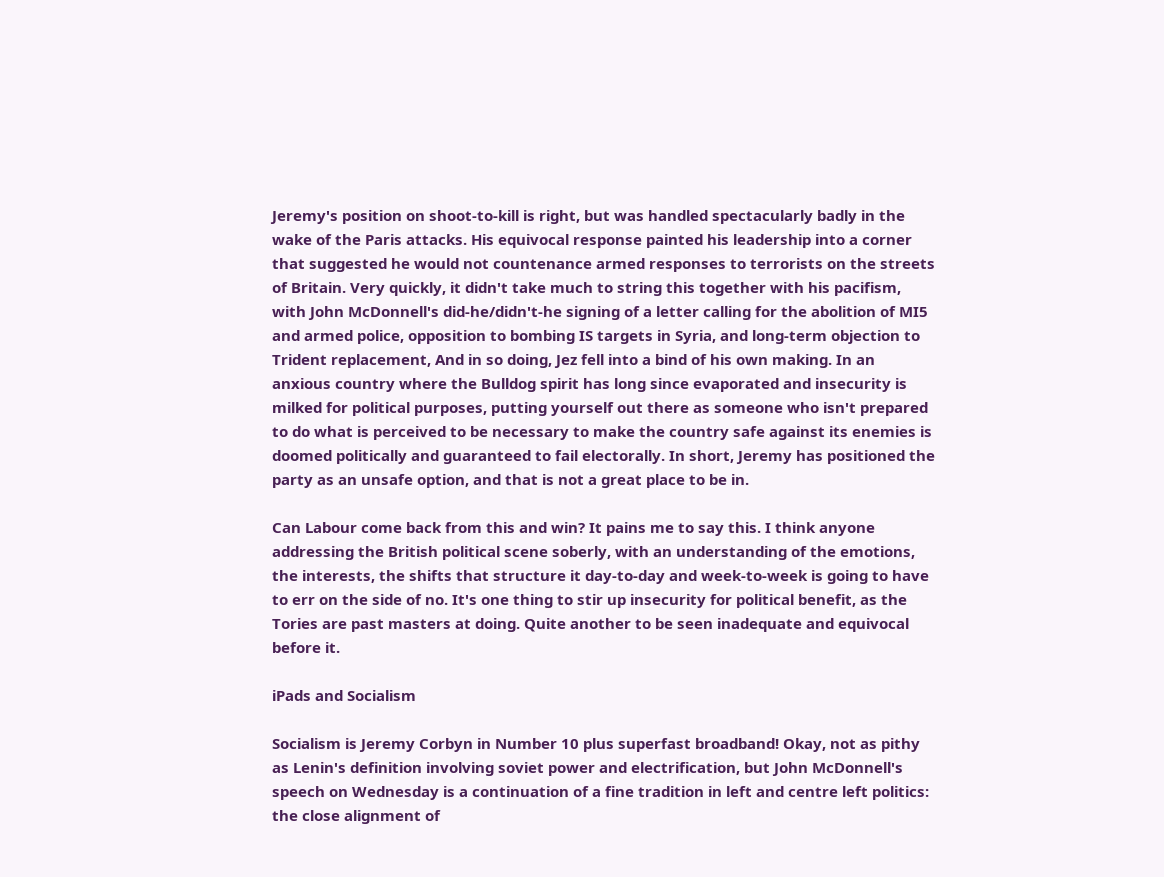Jeremy's position on shoot-to-kill is right, but was handled spectacularly badly in the wake of the Paris attacks. His equivocal response painted his leadership into a corner that suggested he would not countenance armed responses to terrorists on the streets of Britain. Very quickly, it didn't take much to string this together with his pacifism, with John McDonnell's did-he/didn't-he signing of a letter calling for the abolition of MI5 and armed police, opposition to bombing IS targets in Syria, and long-term objection to Trident replacement, And in so doing, Jez fell into a bind of his own making. In an anxious country where the Bulldog spirit has long since evaporated and insecurity is milked for political purposes, putting yourself out there as someone who isn't prepared to do what is perceived to be necessary to make the country safe against its enemies is doomed politically and guaranteed to fail electorally. In short, Jeremy has positioned the party as an unsafe option, and that is not a great place to be in.

Can Labour come back from this and win? It pains me to say this. I think anyone addressing the British political scene soberly, with an understanding of the emotions, the interests, the shifts that structure it day-to-day and week-to-week is going to have to err on the side of no. It's one thing to stir up insecurity for political benefit, as the Tories are past masters at doing. Quite another to be seen inadequate and equivocal before it.

iPads and Socialism

Socialism is Jeremy Corbyn in Number 10 plus superfast broadband! Okay, not as pithy as Lenin's definition involving soviet power and electrification, but John McDonnell's speech on Wednesday is a continuation of a fine tradition in left and centre left politics: the close alignment of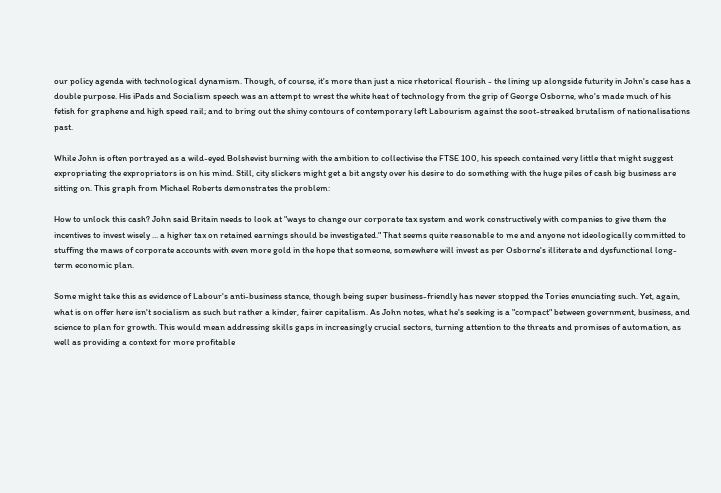our policy agenda with technological dynamism. Though, of course, it's more than just a nice rhetorical flourish - the lining up alongside futurity in John's case has a double purpose. His iPads and Socialism speech was an attempt to wrest the white heat of technology from the grip of George Osborne, who's made much of his fetish for graphene and high speed rail; and to bring out the shiny contours of contemporary left Labourism against the soot-streaked brutalism of nationalisations past.

While John is often portrayed as a wild-eyed Bolshevist burning with the ambition to collectivise the FTSE 100, his speech contained very little that might suggest expropriating the expropriators is on his mind. Still, city slickers might get a bit angsty over his desire to do something with the huge piles of cash big business are sitting on. This graph from Michael Roberts demonstrates the problem:

How to unlock this cash? John said Britain needs to look at "ways to change our corporate tax system and work constructively with companies to give them the incentives to invest wisely ... a higher tax on retained earnings should be investigated." That seems quite reasonable to me and anyone not ideologically committed to stuffing the maws of corporate accounts with even more gold in the hope that someone, somewhere will invest as per Osborne's illiterate and dysfunctional long-term economic plan.

Some might take this as evidence of Labour's anti-business stance, though being super business-friendly has never stopped the Tories enunciating such. Yet, again, what is on offer here isn't socialism as such but rather a kinder, fairer capitalism. As John notes, what he's seeking is a "compact" between government, business, and science to plan for growth. This would mean addressing skills gaps in increasingly crucial sectors, turning attention to the threats and promises of automation, as well as providing a context for more profitable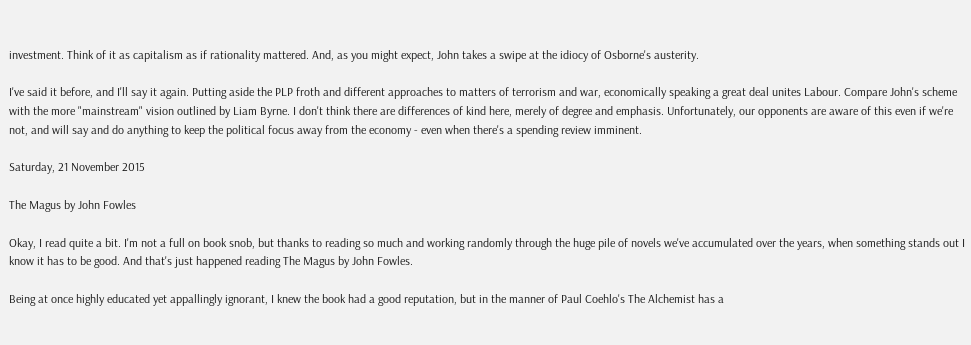investment. Think of it as capitalism as if rationality mattered. And, as you might expect, John takes a swipe at the idiocy of Osborne's austerity.

I've said it before, and I'll say it again. Putting aside the PLP froth and different approaches to matters of terrorism and war, economically speaking a great deal unites Labour. Compare John's scheme with the more "mainstream" vision outlined by Liam Byrne. I don't think there are differences of kind here, merely of degree and emphasis. Unfortunately, our opponents are aware of this even if we're not, and will say and do anything to keep the political focus away from the economy - even when there's a spending review imminent.

Saturday, 21 November 2015

The Magus by John Fowles

Okay, I read quite a bit. I'm not a full on book snob, but thanks to reading so much and working randomly through the huge pile of novels we've accumulated over the years, when something stands out I know it has to be good. And that's just happened reading The Magus by John Fowles.

Being at once highly educated yet appallingly ignorant, I knew the book had a good reputation, but in the manner of Paul Coehlo's The Alchemist has a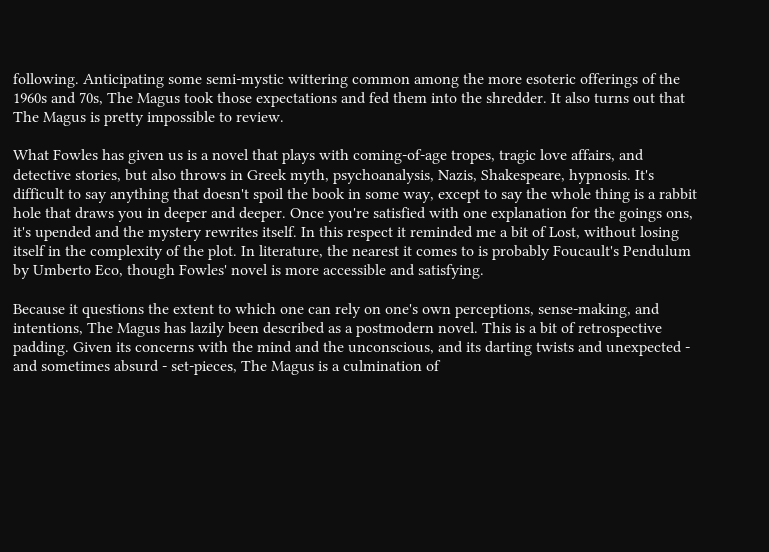following. Anticipating some semi-mystic wittering common among the more esoteric offerings of the 1960s and 70s, The Magus took those expectations and fed them into the shredder. It also turns out that The Magus is pretty impossible to review.

What Fowles has given us is a novel that plays with coming-of-age tropes, tragic love affairs, and detective stories, but also throws in Greek myth, psychoanalysis, Nazis, Shakespeare, hypnosis. It's difficult to say anything that doesn't spoil the book in some way, except to say the whole thing is a rabbit hole that draws you in deeper and deeper. Once you're satisfied with one explanation for the goings ons, it's upended and the mystery rewrites itself. In this respect it reminded me a bit of Lost, without losing itself in the complexity of the plot. In literature, the nearest it comes to is probably Foucault's Pendulum by Umberto Eco, though Fowles' novel is more accessible and satisfying.

Because it questions the extent to which one can rely on one's own perceptions, sense-making, and intentions, The Magus has lazily been described as a postmodern novel. This is a bit of retrospective padding. Given its concerns with the mind and the unconscious, and its darting twists and unexpected - and sometimes absurd - set-pieces, The Magus is a culmination of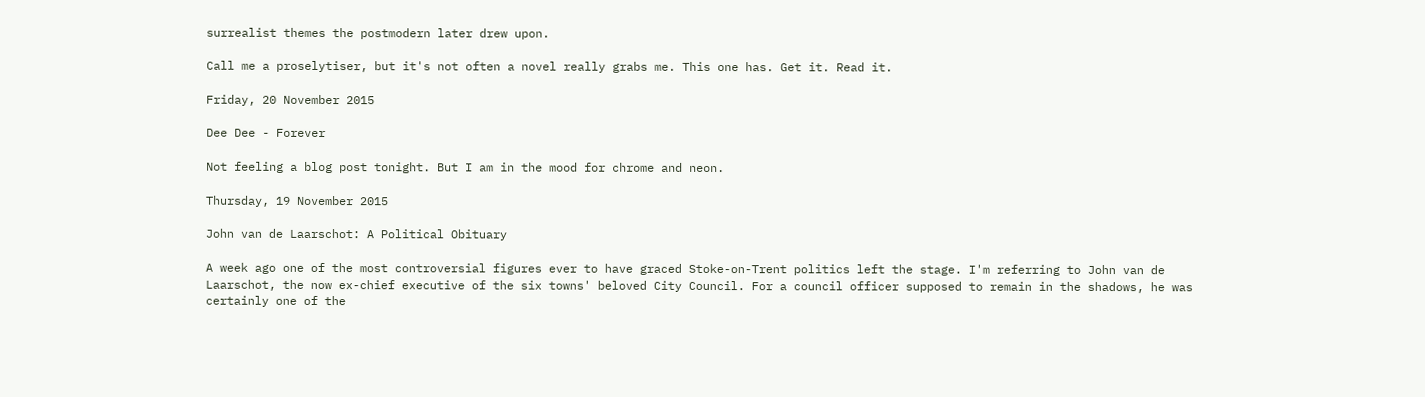surrealist themes the postmodern later drew upon.

Call me a proselytiser, but it's not often a novel really grabs me. This one has. Get it. Read it.

Friday, 20 November 2015

Dee Dee - Forever

Not feeling a blog post tonight. But I am in the mood for chrome and neon.

Thursday, 19 November 2015

John van de Laarschot: A Political Obituary

A week ago one of the most controversial figures ever to have graced Stoke-on-Trent politics left the stage. I'm referring to John van de Laarschot, the now ex-chief executive of the six towns' beloved City Council. For a council officer supposed to remain in the shadows, he was certainly one of the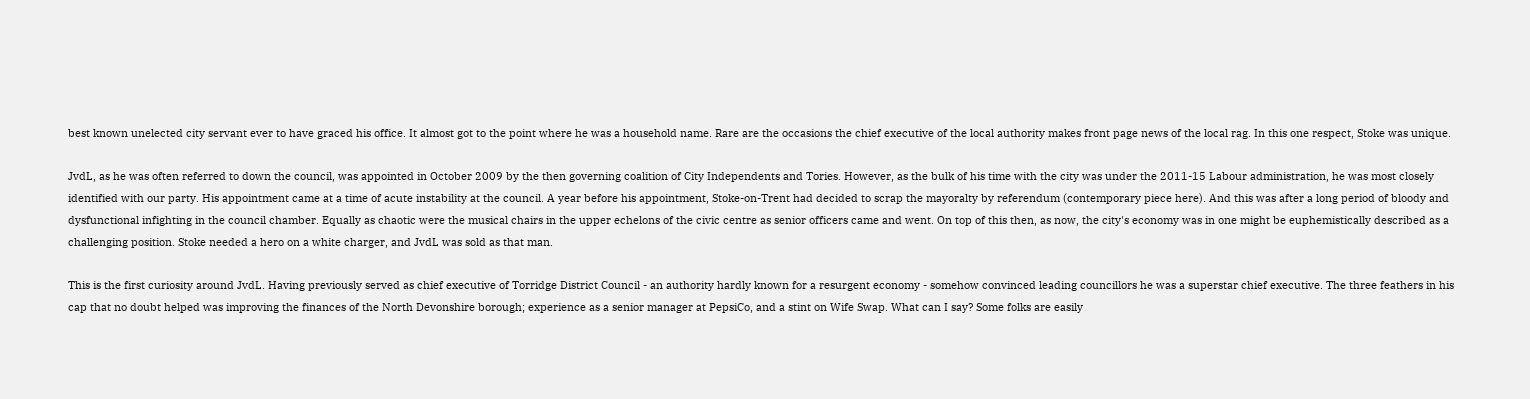best known unelected city servant ever to have graced his office. It almost got to the point where he was a household name. Rare are the occasions the chief executive of the local authority makes front page news of the local rag. In this one respect, Stoke was unique.

JvdL, as he was often referred to down the council, was appointed in October 2009 by the then governing coalition of City Independents and Tories. However, as the bulk of his time with the city was under the 2011-15 Labour administration, he was most closely identified with our party. His appointment came at a time of acute instability at the council. A year before his appointment, Stoke-on-Trent had decided to scrap the mayoralty by referendum (contemporary piece here). And this was after a long period of bloody and dysfunctional infighting in the council chamber. Equally as chaotic were the musical chairs in the upper echelons of the civic centre as senior officers came and went. On top of this then, as now, the city's economy was in one might be euphemistically described as a challenging position. Stoke needed a hero on a white charger, and JvdL was sold as that man.

This is the first curiosity around JvdL. Having previously served as chief executive of Torridge District Council - an authority hardly known for a resurgent economy - somehow convinced leading councillors he was a superstar chief executive. The three feathers in his cap that no doubt helped was improving the finances of the North Devonshire borough; experience as a senior manager at PepsiCo, and a stint on Wife Swap. What can I say? Some folks are easily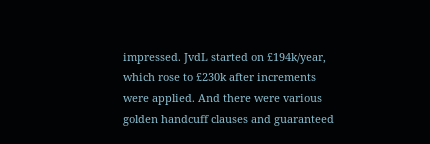impressed. JvdL started on £194k/year, which rose to £230k after increments were applied. And there were various golden handcuff clauses and guaranteed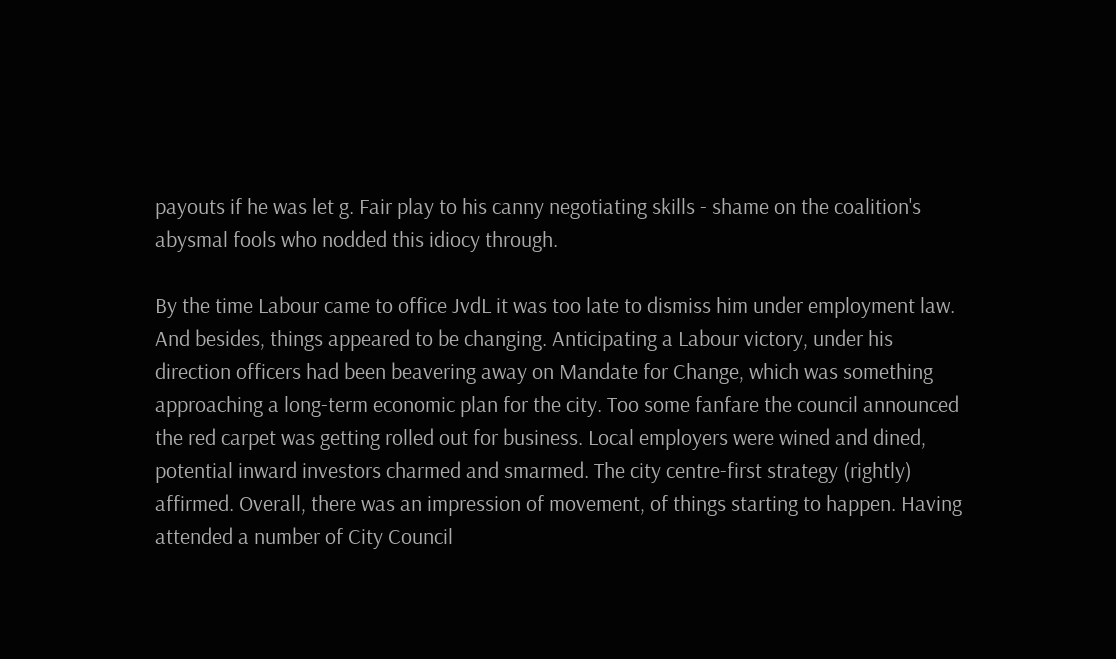payouts if he was let g. Fair play to his canny negotiating skills - shame on the coalition's abysmal fools who nodded this idiocy through.

By the time Labour came to office JvdL it was too late to dismiss him under employment law. And besides, things appeared to be changing. Anticipating a Labour victory, under his direction officers had been beavering away on Mandate for Change, which was something approaching a long-term economic plan for the city. Too some fanfare the council announced the red carpet was getting rolled out for business. Local employers were wined and dined, potential inward investors charmed and smarmed. The city centre-first strategy (rightly) affirmed. Overall, there was an impression of movement, of things starting to happen. Having attended a number of City Council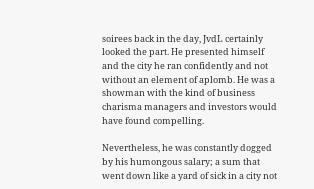soirees back in the day, JvdL certainly looked the part. He presented himself and the city he ran confidently and not without an element of aplomb. He was a showman with the kind of business charisma managers and investors would have found compelling.

Nevertheless, he was constantly dogged by his humongous salary; a sum that went down like a yard of sick in a city not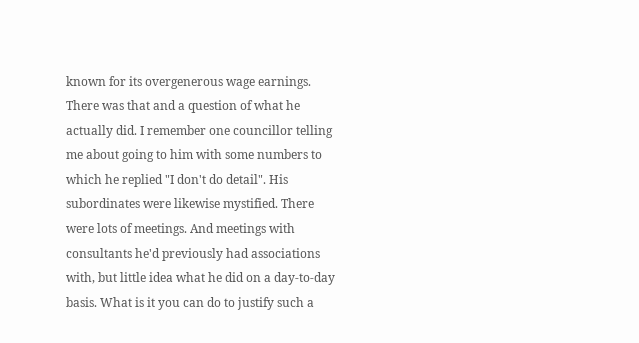known for its overgenerous wage earnings. There was that and a question of what he actually did. I remember one councillor telling me about going to him with some numbers to which he replied "I don't do detail". His subordinates were likewise mystified. There were lots of meetings. And meetings with consultants he'd previously had associations with, but little idea what he did on a day-to-day basis. What is it you can do to justify such a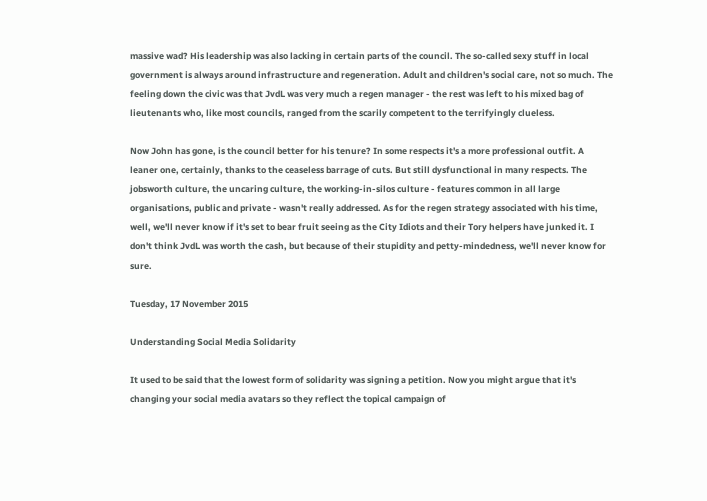massive wad? His leadership was also lacking in certain parts of the council. The so-called sexy stuff in local government is always around infrastructure and regeneration. Adult and children's social care, not so much. The feeling down the civic was that JvdL was very much a regen manager - the rest was left to his mixed bag of lieutenants who, like most councils, ranged from the scarily competent to the terrifyingly clueless.

Now John has gone, is the council better for his tenure? In some respects it's a more professional outfit. A leaner one, certainly, thanks to the ceaseless barrage of cuts. But still dysfunctional in many respects. The jobsworth culture, the uncaring culture, the working-in-silos culture - features common in all large organisations, public and private - wasn't really addressed. As for the regen strategy associated with his time, well, we'll never know if it's set to bear fruit seeing as the City Idiots and their Tory helpers have junked it. I don't think JvdL was worth the cash, but because of their stupidity and petty-mindedness, we'll never know for sure.

Tuesday, 17 November 2015

Understanding Social Media Solidarity

It used to be said that the lowest form of solidarity was signing a petition. Now you might argue that it's changing your social media avatars so they reflect the topical campaign of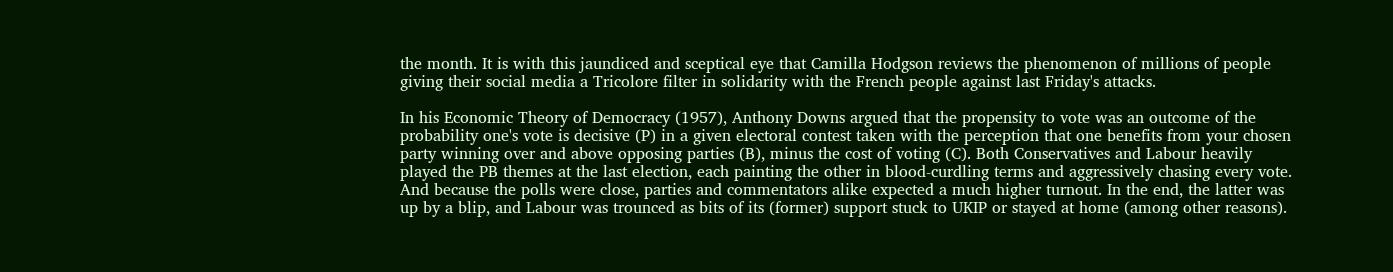the month. It is with this jaundiced and sceptical eye that Camilla Hodgson reviews the phenomenon of millions of people giving their social media a Tricolore filter in solidarity with the French people against last Friday's attacks.

In his Economic Theory of Democracy (1957), Anthony Downs argued that the propensity to vote was an outcome of the probability one's vote is decisive (P) in a given electoral contest taken with the perception that one benefits from your chosen party winning over and above opposing parties (B), minus the cost of voting (C). Both Conservatives and Labour heavily played the PB themes at the last election, each painting the other in blood-curdling terms and aggressively chasing every vote. And because the polls were close, parties and commentators alike expected a much higher turnout. In the end, the latter was up by a blip, and Labour was trounced as bits of its (former) support stuck to UKIP or stayed at home (among other reasons).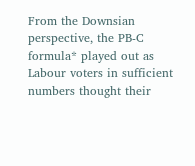From the Downsian perspective, the PB-C formula* played out as Labour voters in sufficient numbers thought their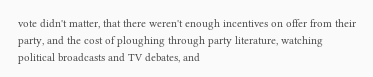vote didn't matter, that there weren't enough incentives on offer from their party, and the cost of ploughing through party literature, watching political broadcasts and TV debates, and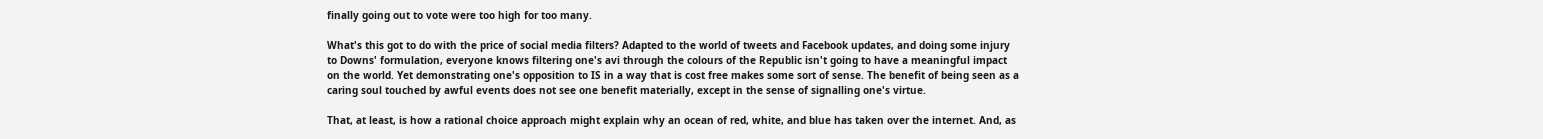finally going out to vote were too high for too many.

What's this got to do with the price of social media filters? Adapted to the world of tweets and Facebook updates, and doing some injury to Downs' formulation, everyone knows filtering one's avi through the colours of the Republic isn't going to have a meaningful impact on the world. Yet demonstrating one's opposition to IS in a way that is cost free makes some sort of sense. The benefit of being seen as a caring soul touched by awful events does not see one benefit materially, except in the sense of signalling one's virtue.

That, at least, is how a rational choice approach might explain why an ocean of red, white, and blue has taken over the internet. And, as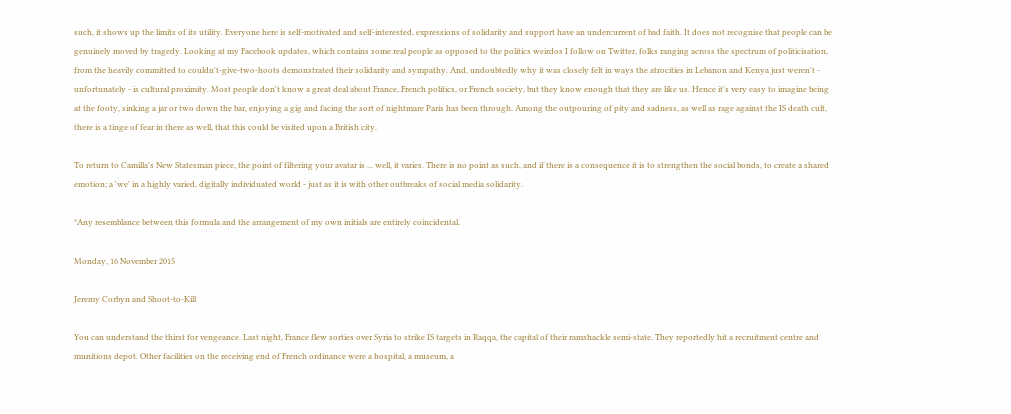such, it shows up the limits of its utility. Everyone here is self-motivated and self-interested, expressions of solidarity and support have an undercurrent of bad faith. It does not recognise that people can be genuinely moved by tragedy. Looking at my Facebook updates, which contains some real people as opposed to the politics weirdos I follow on Twitter, folks ranging across the spectrum of politicisation, from the heavily committed to couldn't-give-two-hoots demonstrated their solidarity and sympathy. And, undoubtedly why it was closely felt in ways the atrocities in Lebanon and Kenya just weren't - unfortunately - is cultural proximity. Most people don't know a great deal about France, French politics, or French society, but they know enough that they are like us. Hence it's very easy to imagine being at the footy, sinking a jar or two down the bar, enjoying a gig and facing the sort of nightmare Paris has been through. Among the outpouring of pity and sadness, as well as rage against the IS death cult, there is a tinge of fear in there as well, that this could be visited upon a British city.

To return to Camilla's New Statesman piece, the point of filtering your avatar is ... well, it varies. There is no point as such, and if there is a consequence it is to strengthen the social bonds, to create a shared emotion; a 'we' in a highly varied, digitally individuated world - just as it is with other outbreaks of social media solidarity.

*Any resemblance between this formula and the arrangement of my own initials are entirely coincidental.

Monday, 16 November 2015

Jeremy Corbyn and Shoot-to-Kill

You can understand the thirst for vengeance. Last night, France flew sorties over Syria to strike IS targets in Raqqa, the capital of their ramshackle semi-state. They reportedly hit a recruitment centre and munitions depot. Other facilities on the receiving end of French ordinance were a hospital, a museum, a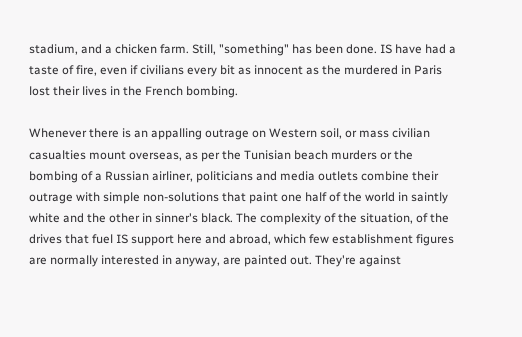stadium, and a chicken farm. Still, "something" has been done. IS have had a taste of fire, even if civilians every bit as innocent as the murdered in Paris lost their lives in the French bombing.

Whenever there is an appalling outrage on Western soil, or mass civilian casualties mount overseas, as per the Tunisian beach murders or the bombing of a Russian airliner, politicians and media outlets combine their outrage with simple non-solutions that paint one half of the world in saintly white and the other in sinner's black. The complexity of the situation, of the drives that fuel IS support here and abroad, which few establishment figures are normally interested in anyway, are painted out. They're against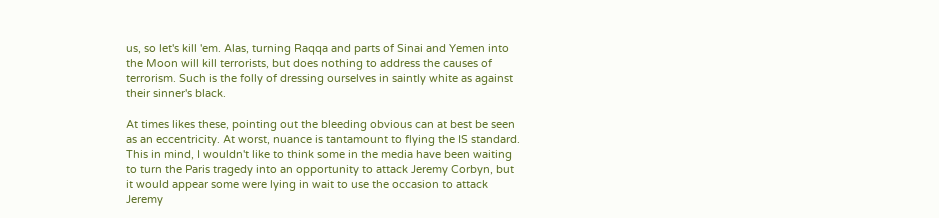us, so let's kill 'em. Alas, turning Raqqa and parts of Sinai and Yemen into the Moon will kill terrorists, but does nothing to address the causes of terrorism. Such is the folly of dressing ourselves in saintly white as against their sinner's black.

At times likes these, pointing out the bleeding obvious can at best be seen as an eccentricity. At worst, nuance is tantamount to flying the IS standard. This in mind, I wouldn't like to think some in the media have been waiting to turn the Paris tragedy into an opportunity to attack Jeremy Corbyn, but it would appear some were lying in wait to use the occasion to attack Jeremy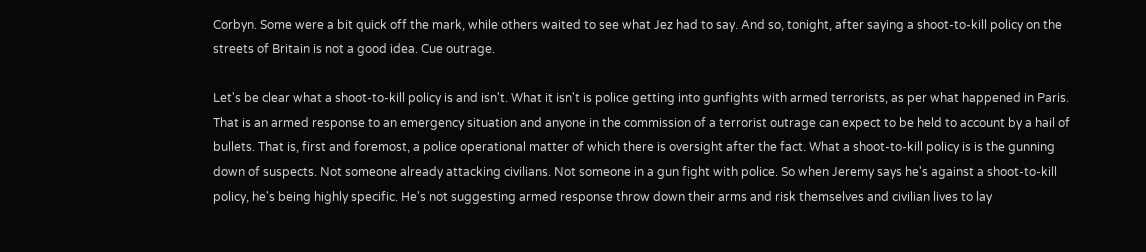Corbyn. Some were a bit quick off the mark, while others waited to see what Jez had to say. And so, tonight, after saying a shoot-to-kill policy on the streets of Britain is not a good idea. Cue outrage.

Let's be clear what a shoot-to-kill policy is and isn't. What it isn't is police getting into gunfights with armed terrorists, as per what happened in Paris. That is an armed response to an emergency situation and anyone in the commission of a terrorist outrage can expect to be held to account by a hail of bullets. That is, first and foremost, a police operational matter of which there is oversight after the fact. What a shoot-to-kill policy is is the gunning down of suspects. Not someone already attacking civilians. Not someone in a gun fight with police. So when Jeremy says he's against a shoot-to-kill policy, he's being highly specific. He's not suggesting armed response throw down their arms and risk themselves and civilian lives to lay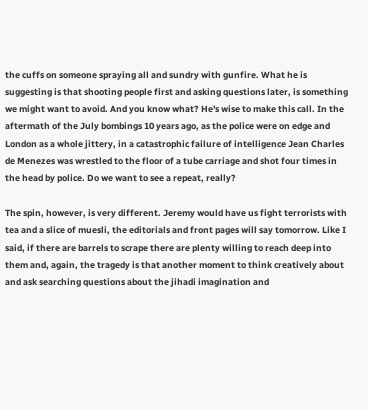the cuffs on someone spraying all and sundry with gunfire. What he is suggesting is that shooting people first and asking questions later, is something we might want to avoid. And you know what? He's wise to make this call. In the aftermath of the July bombings 10 years ago, as the police were on edge and London as a whole jittery, in a catastrophic failure of intelligence Jean Charles de Menezes was wrestled to the floor of a tube carriage and shot four times in the head by police. Do we want to see a repeat, really?

The spin, however, is very different. Jeremy would have us fight terrorists with tea and a slice of muesli, the editorials and front pages will say tomorrow. Like I said, if there are barrels to scrape there are plenty willing to reach deep into them and, again, the tragedy is that another moment to think creatively about and ask searching questions about the jihadi imagination and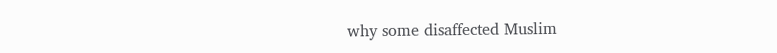why some disaffected Muslim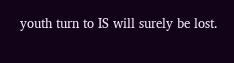youth turn to IS will surely be lost.